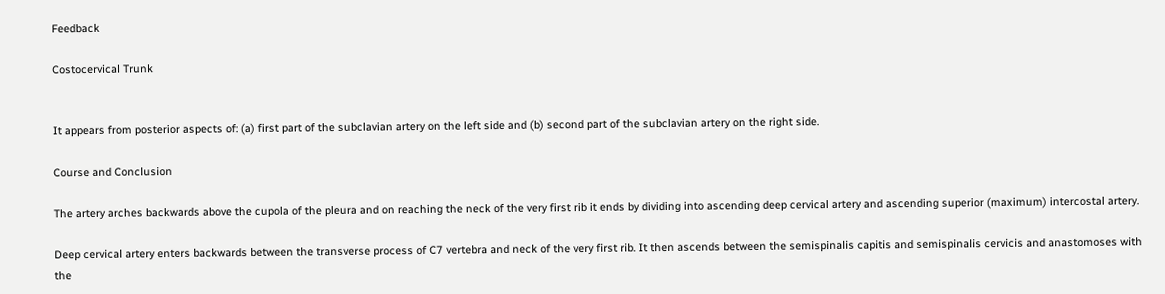Feedback

Costocervical Trunk


It appears from posterior aspects of: (a) first part of the subclavian artery on the left side and (b) second part of the subclavian artery on the right side.

Course and Conclusion

The artery arches backwards above the cupola of the pleura and on reaching the neck of the very first rib it ends by dividing into ascending deep cervical artery and ascending superior (maximum) intercostal artery.

Deep cervical artery enters backwards between the transverse process of C7 vertebra and neck of the very first rib. It then ascends between the semispinalis capitis and semispinalis cervicis and anastomoses with the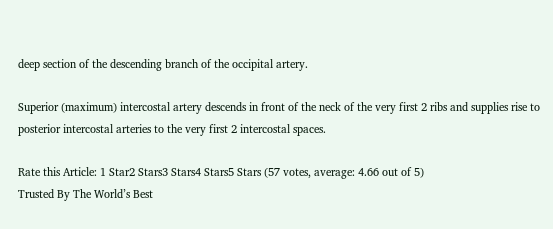deep section of the descending branch of the occipital artery.

Superior (maximum) intercostal artery descends in front of the neck of the very first 2 ribs and supplies rise to posterior intercostal arteries to the very first 2 intercostal spaces.

Rate this Article: 1 Star2 Stars3 Stars4 Stars5 Stars (57 votes, average: 4.66 out of 5)
Trusted By The World’s Best